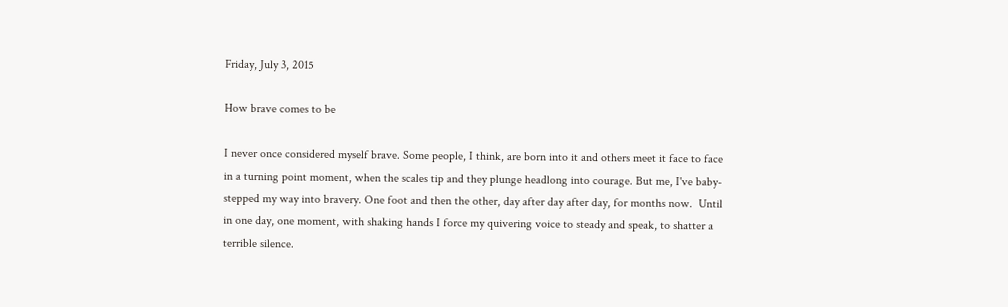Friday, July 3, 2015

How brave comes to be

I never once considered myself brave. Some people, I think, are born into it and others meet it face to face in a turning point moment, when the scales tip and they plunge headlong into courage. But me, I've baby-stepped my way into bravery. One foot and then the other, day after day after day, for months now.  Until in one day, one moment, with shaking hands I force my quivering voice to steady and speak, to shatter a terrible silence.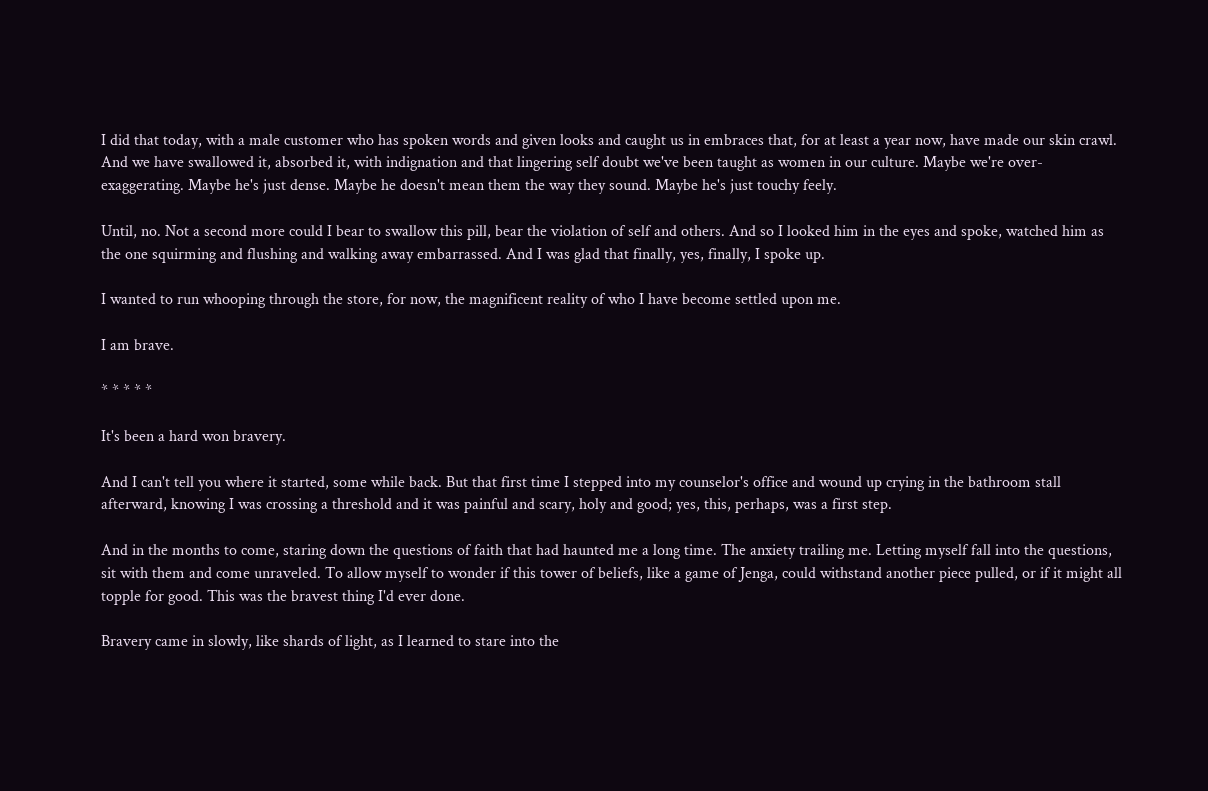I did that today, with a male customer who has spoken words and given looks and caught us in embraces that, for at least a year now, have made our skin crawl. And we have swallowed it, absorbed it, with indignation and that lingering self doubt we've been taught as women in our culture. Maybe we're over-exaggerating. Maybe he's just dense. Maybe he doesn't mean them the way they sound. Maybe he's just touchy feely.

Until, no. Not a second more could I bear to swallow this pill, bear the violation of self and others. And so I looked him in the eyes and spoke, watched him as the one squirming and flushing and walking away embarrassed. And I was glad that finally, yes, finally, I spoke up.

I wanted to run whooping through the store, for now, the magnificent reality of who I have become settled upon me.

I am brave.

* * * * *

It's been a hard won bravery.

And I can't tell you where it started, some while back. But that first time I stepped into my counselor's office and wound up crying in the bathroom stall afterward, knowing I was crossing a threshold and it was painful and scary, holy and good; yes, this, perhaps, was a first step.

And in the months to come, staring down the questions of faith that had haunted me a long time. The anxiety trailing me. Letting myself fall into the questions, sit with them and come unraveled. To allow myself to wonder if this tower of beliefs, like a game of Jenga, could withstand another piece pulled, or if it might all topple for good. This was the bravest thing I'd ever done.

Bravery came in slowly, like shards of light, as I learned to stare into the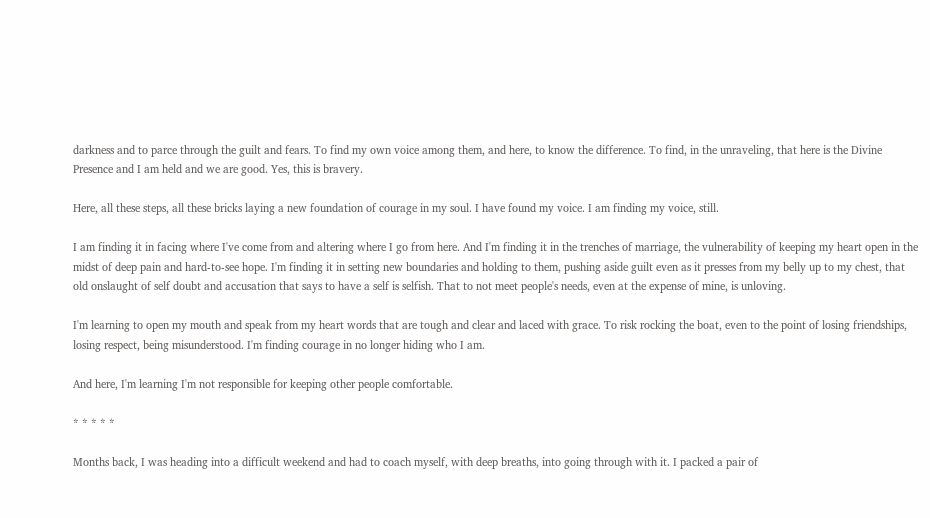darkness and to parce through the guilt and fears. To find my own voice among them, and here, to know the difference. To find, in the unraveling, that here is the Divine Presence and I am held and we are good. Yes, this is bravery.

Here, all these steps, all these bricks laying a new foundation of courage in my soul. I have found my voice. I am finding my voice, still.

I am finding it in facing where I've come from and altering where I go from here. And I'm finding it in the trenches of marriage, the vulnerability of keeping my heart open in the midst of deep pain and hard-to-see hope. I'm finding it in setting new boundaries and holding to them, pushing aside guilt even as it presses from my belly up to my chest, that old onslaught of self doubt and accusation that says to have a self is selfish. That to not meet people's needs, even at the expense of mine, is unloving.

I'm learning to open my mouth and speak from my heart words that are tough and clear and laced with grace. To risk rocking the boat, even to the point of losing friendships, losing respect, being misunderstood. I'm finding courage in no longer hiding who I am.

And here, I'm learning I'm not responsible for keeping other people comfortable.

* * * * *

Months back, I was heading into a difficult weekend and had to coach myself, with deep breaths, into going through with it. I packed a pair of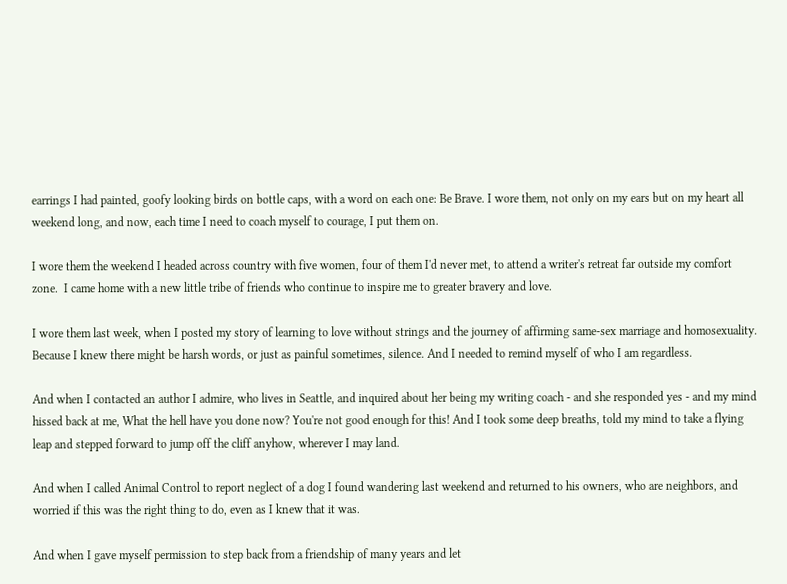earrings I had painted, goofy looking birds on bottle caps, with a word on each one: Be Brave. I wore them, not only on my ears but on my heart all weekend long, and now, each time I need to coach myself to courage, I put them on.

I wore them the weekend I headed across country with five women, four of them I'd never met, to attend a writer's retreat far outside my comfort zone.  I came home with a new little tribe of friends who continue to inspire me to greater bravery and love.

I wore them last week, when I posted my story of learning to love without strings and the journey of affirming same-sex marriage and homosexuality.  Because I knew there might be harsh words, or just as painful sometimes, silence. And I needed to remind myself of who I am regardless.

And when I contacted an author I admire, who lives in Seattle, and inquired about her being my writing coach - and she responded yes - and my mind hissed back at me, What the hell have you done now? You're not good enough for this! And I took some deep breaths, told my mind to take a flying leap and stepped forward to jump off the cliff anyhow, wherever I may land.

And when I called Animal Control to report neglect of a dog I found wandering last weekend and returned to his owners, who are neighbors, and worried if this was the right thing to do, even as I knew that it was.

And when I gave myself permission to step back from a friendship of many years and let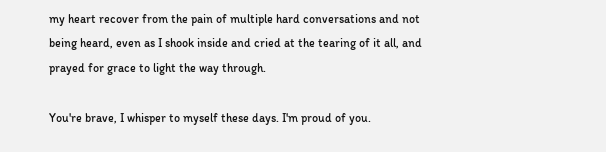my heart recover from the pain of multiple hard conversations and not being heard, even as I shook inside and cried at the tearing of it all, and prayed for grace to light the way through.

You're brave, I whisper to myself these days. I'm proud of you.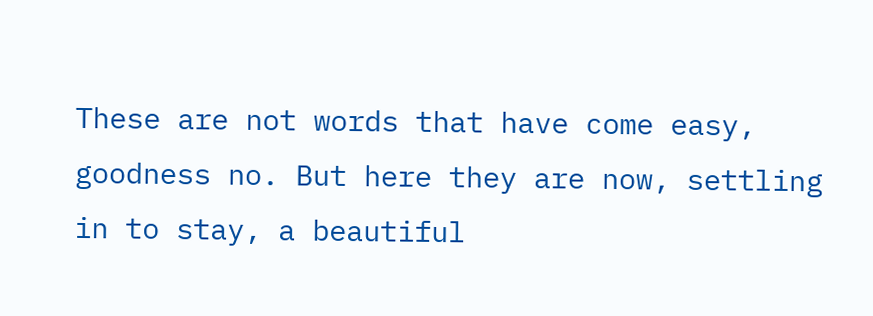These are not words that have come easy, goodness no. But here they are now, settling in to stay, a beautiful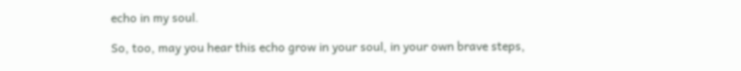echo in my soul.

So, too, may you hear this echo grow in your soul, in your own brave steps,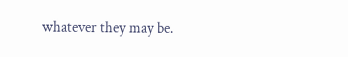whatever they may be.